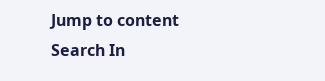Jump to content
Search In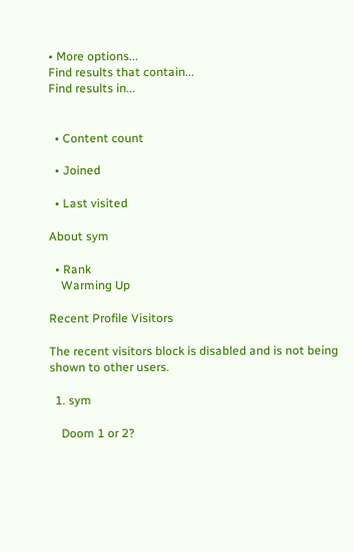• More options...
Find results that contain...
Find results in...


  • Content count

  • Joined

  • Last visited

About sym

  • Rank
    Warming Up

Recent Profile Visitors

The recent visitors block is disabled and is not being shown to other users.

  1. sym

    Doom 1 or 2?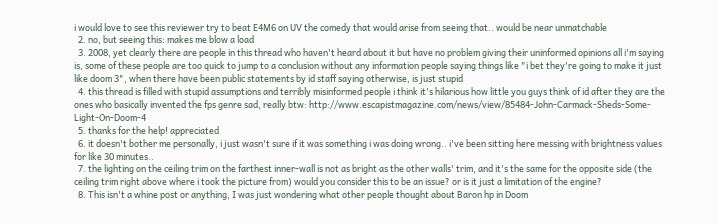i would love to see this reviewer try to beat E4M6 on UV the comedy that would arise from seeing that.. would be near unmatchable
  2. no, but seeing this: makes me blow a load
  3. 2008, yet clearly there are people in this thread who haven't heard about it but have no problem giving their uninformed opinions all i'm saying is, some of these people are too quick to jump to a conclusion without any information people saying things like "i bet they're going to make it just like doom 3", when there have been public statements by id staff saying otherwise, is just stupid
  4. this thread is filled with stupid assumptions and terribly misinformed people i think it's hilarious how little you guys think of id after they are the ones who basically invented the fps genre sad, really btw: http://www.escapistmagazine.com/news/view/85484-John-Carmack-Sheds-Some-Light-On-Doom-4
  5. thanks for the help! appreciated
  6. it doesn't bother me personally, i just wasn't sure if it was something i was doing wrong.. i've been sitting here messing with brightness values for like 30 minutes..
  7. the lighting on the ceiling trim on the farthest inner-wall is not as bright as the other walls' trim, and it's the same for the opposite side (the ceiling trim right above where i took the picture from) would you consider this to be an issue? or is it just a limitation of the engine?
  8. This isn't a whine post or anything, I was just wondering what other people thought about Baron hp in Doom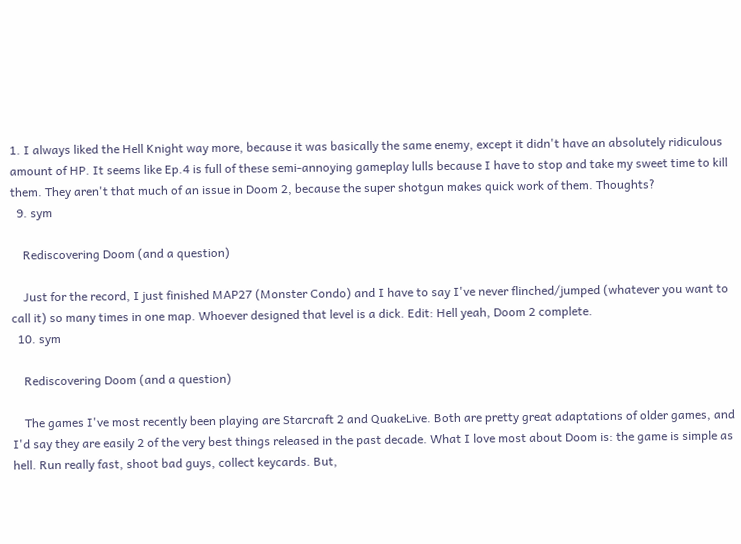1. I always liked the Hell Knight way more, because it was basically the same enemy, except it didn't have an absolutely ridiculous amount of HP. It seems like Ep.4 is full of these semi-annoying gameplay lulls because I have to stop and take my sweet time to kill them. They aren't that much of an issue in Doom 2, because the super shotgun makes quick work of them. Thoughts?
  9. sym

    Rediscovering Doom (and a question)

    Just for the record, I just finished MAP27 (Monster Condo) and I have to say I've never flinched/jumped (whatever you want to call it) so many times in one map. Whoever designed that level is a dick. Edit: Hell yeah, Doom 2 complete.
  10. sym

    Rediscovering Doom (and a question)

    The games I've most recently been playing are Starcraft 2 and QuakeLive. Both are pretty great adaptations of older games, and I'd say they are easily 2 of the very best things released in the past decade. What I love most about Doom is: the game is simple as hell. Run really fast, shoot bad guys, collect keycards. But,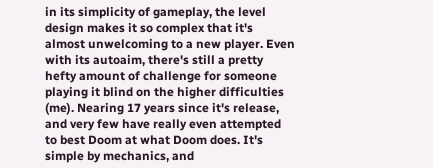in its simplicity of gameplay, the level design makes it so complex that it's almost unwelcoming to a new player. Even with its autoaim, there's still a pretty hefty amount of challenge for someone playing it blind on the higher difficulties (me). Nearing 17 years since it's release, and very few have really even attempted to best Doom at what Doom does. It's simple by mechanics, and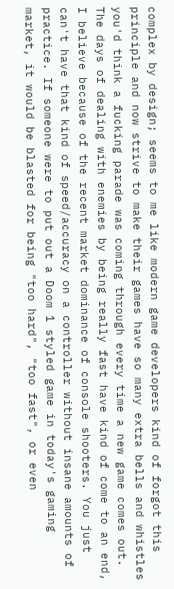complex by design; seems to me like modern game developers kind of forgot this principle and now strive to make their games have so many extra bells and whistles you'd think a fucking parade was coming through every time a new game comes out. The days of dealing with enemies by being really fast have kind of come to an end, I believe because of the recent market dominance of console shooters. You just can't have that kind of speed/accuracy on a controller without insane amounts of practice. If someone were to put out a Doom 1 styled game in today's gaming market, it would be blasted for being "too hard", "too fast", or even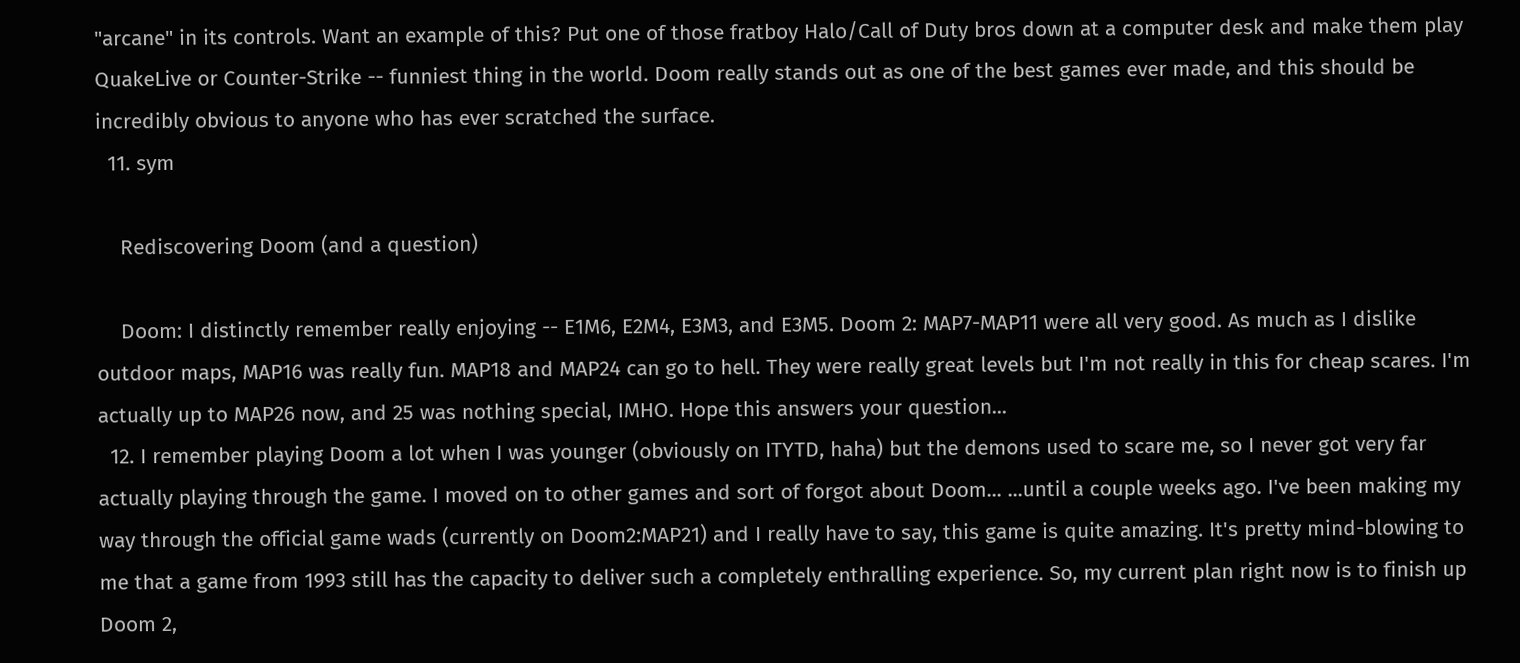"arcane" in its controls. Want an example of this? Put one of those fratboy Halo/Call of Duty bros down at a computer desk and make them play QuakeLive or Counter-Strike -- funniest thing in the world. Doom really stands out as one of the best games ever made, and this should be incredibly obvious to anyone who has ever scratched the surface.
  11. sym

    Rediscovering Doom (and a question)

    Doom: I distinctly remember really enjoying -- E1M6, E2M4, E3M3, and E3M5. Doom 2: MAP7-MAP11 were all very good. As much as I dislike outdoor maps, MAP16 was really fun. MAP18 and MAP24 can go to hell. They were really great levels but I'm not really in this for cheap scares. I'm actually up to MAP26 now, and 25 was nothing special, IMHO. Hope this answers your question...
  12. I remember playing Doom a lot when I was younger (obviously on ITYTD, haha) but the demons used to scare me, so I never got very far actually playing through the game. I moved on to other games and sort of forgot about Doom... ...until a couple weeks ago. I've been making my way through the official game wads (currently on Doom2:MAP21) and I really have to say, this game is quite amazing. It's pretty mind-blowing to me that a game from 1993 still has the capacity to deliver such a completely enthralling experience. So, my current plan right now is to finish up Doom 2,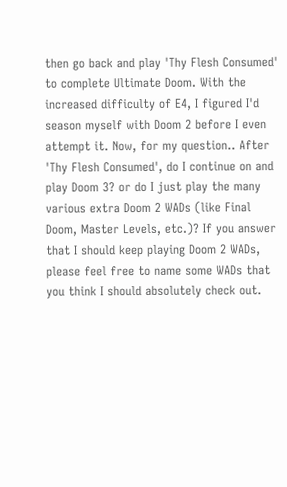then go back and play 'Thy Flesh Consumed' to complete Ultimate Doom. With the increased difficulty of E4, I figured I'd season myself with Doom 2 before I even attempt it. Now, for my question.. After 'Thy Flesh Consumed', do I continue on and play Doom 3? or do I just play the many various extra Doom 2 WADs (like Final Doom, Master Levels, etc.)? If you answer that I should keep playing Doom 2 WADs, please feel free to name some WADs that you think I should absolutely check out.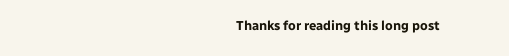Thanks for reading this long post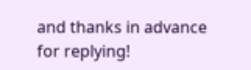and thanks in advance for replying!